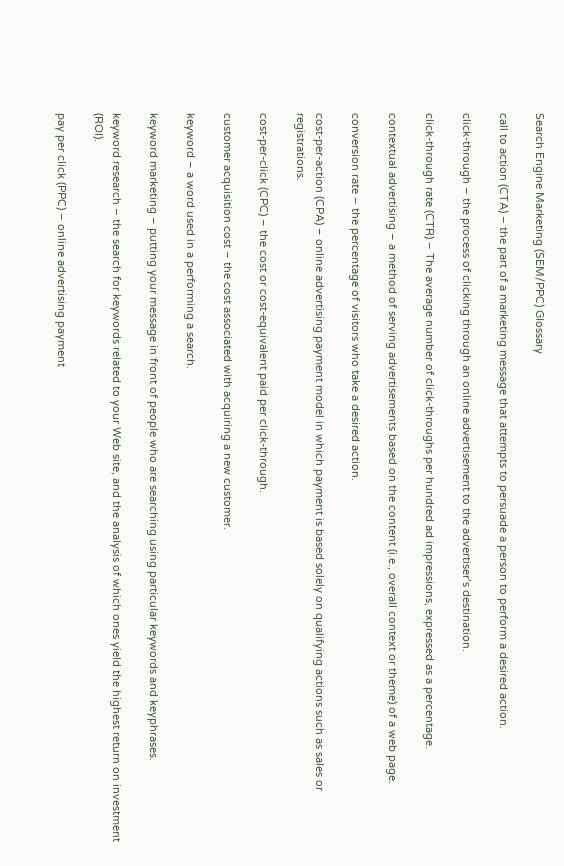Search Engine Marketing (SEM/PPC) Glossary

call to action (CTA) – the part of a marketing message that attempts to persuade a person to perform a desired action.

click-through – the process of clicking through an online advertisement to the advertiser’s destination.

click-through rate (CTR) – The average number of click-throughs per hundred ad impressions, expressed as a percentage.

contextual advertising – a method of serving advertisements based on the content (i.e., overall context or theme) of a web page.

conversion rate – the percentage of visitors who take a desired action.

cost-per-action (CPA) – online advertising payment model in which payment is based solely on qualifying actions such as sales or registrations.

cost-per-click (CPC) – the cost or cost-equivalent paid per click-through.

customer acquisition cost – the cost associated with acquiring a new customer.

keyword – a word used in a performing a search.

keyword marketing – putting your message in front of people who are searching using particular keywords and keyphrases.

keyword research – the search for keywords related to your Web site, and the analysis of which ones yield the highest return on investment (ROI).

pay per click (PPC) – online advertising payment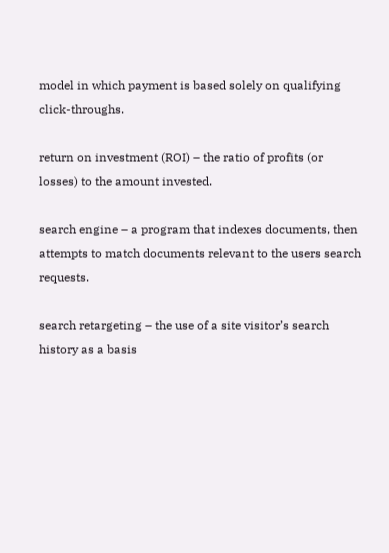model in which payment is based solely on qualifying click-throughs.

return on investment (ROI) – the ratio of profits (or losses) to the amount invested.

search engine – a program that indexes documents, then attempts to match documents relevant to the users search requests.

search retargeting – the use of a site visitor’s search history as a basis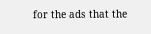for the ads that the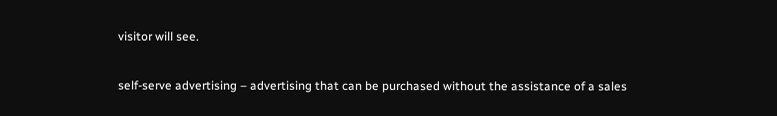visitor will see.

self-serve advertising – advertising that can be purchased without the assistance of a sales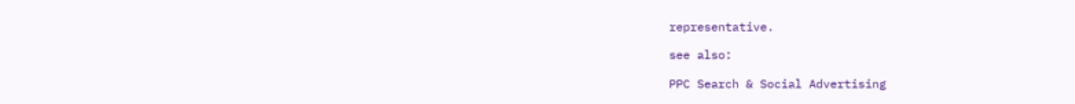representative.

see also:

PPC Search & Social Advertising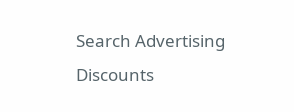Search Advertising Discounts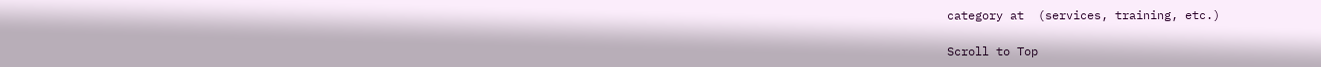category at  (services, training, etc.)

Scroll to Top